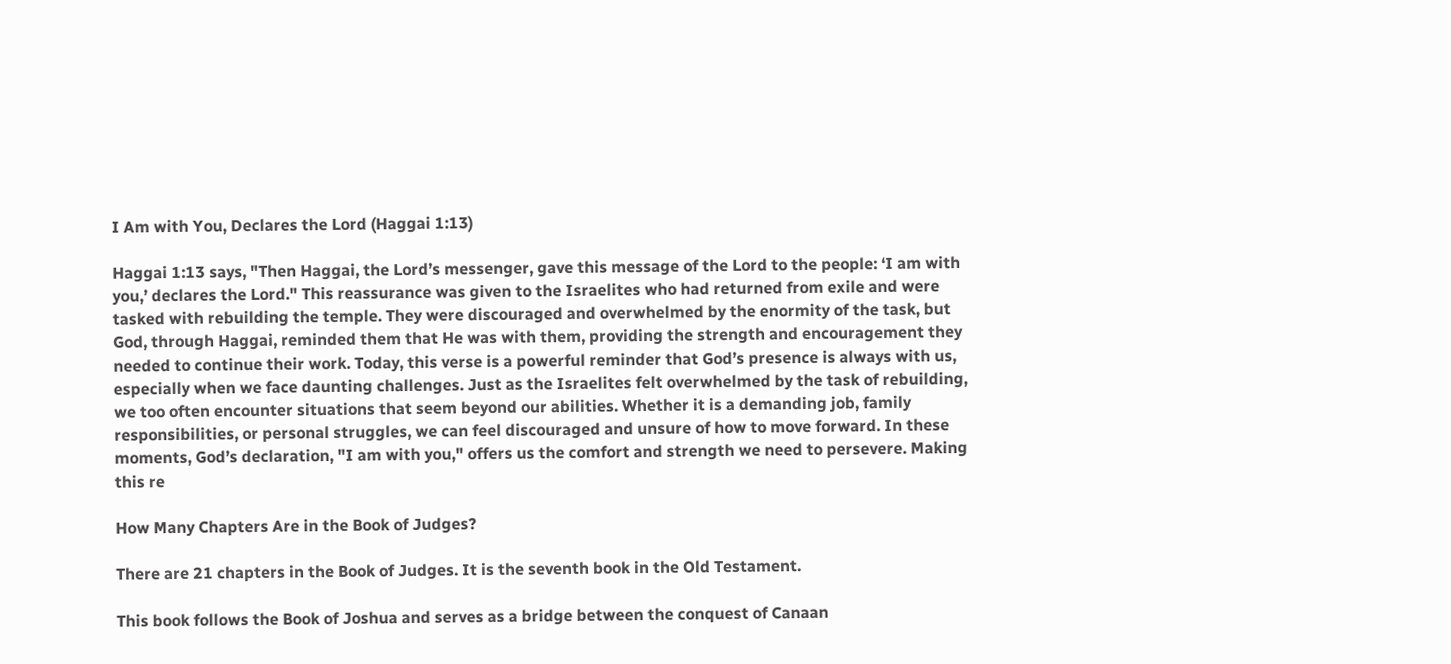I Am with You, Declares the Lord (Haggai 1:13)

Haggai 1:13 says, "Then Haggai, the Lord’s messenger, gave this message of the Lord to the people: ‘I am with you,’ declares the Lord." This reassurance was given to the Israelites who had returned from exile and were tasked with rebuilding the temple. They were discouraged and overwhelmed by the enormity of the task, but God, through Haggai, reminded them that He was with them, providing the strength and encouragement they needed to continue their work. Today, this verse is a powerful reminder that God’s presence is always with us, especially when we face daunting challenges. Just as the Israelites felt overwhelmed by the task of rebuilding, we too often encounter situations that seem beyond our abilities. Whether it is a demanding job, family responsibilities, or personal struggles, we can feel discouraged and unsure of how to move forward. In these moments, God’s declaration, "I am with you," offers us the comfort and strength we need to persevere. Making this re

How Many Chapters Are in the Book of Judges?

There are 21 chapters in the Book of Judges. It is the seventh book in the Old Testament.

This book follows the Book of Joshua and serves as a bridge between the conquest of Canaan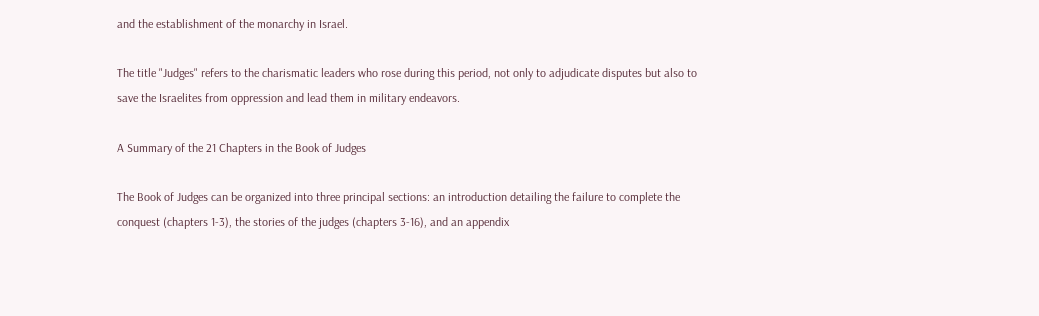and the establishment of the monarchy in Israel.

The title "Judges" refers to the charismatic leaders who rose during this period, not only to adjudicate disputes but also to save the Israelites from oppression and lead them in military endeavors.

A Summary of the 21 Chapters in the Book of Judges

The Book of Judges can be organized into three principal sections: an introduction detailing the failure to complete the conquest (chapters 1-3), the stories of the judges (chapters 3-16), and an appendix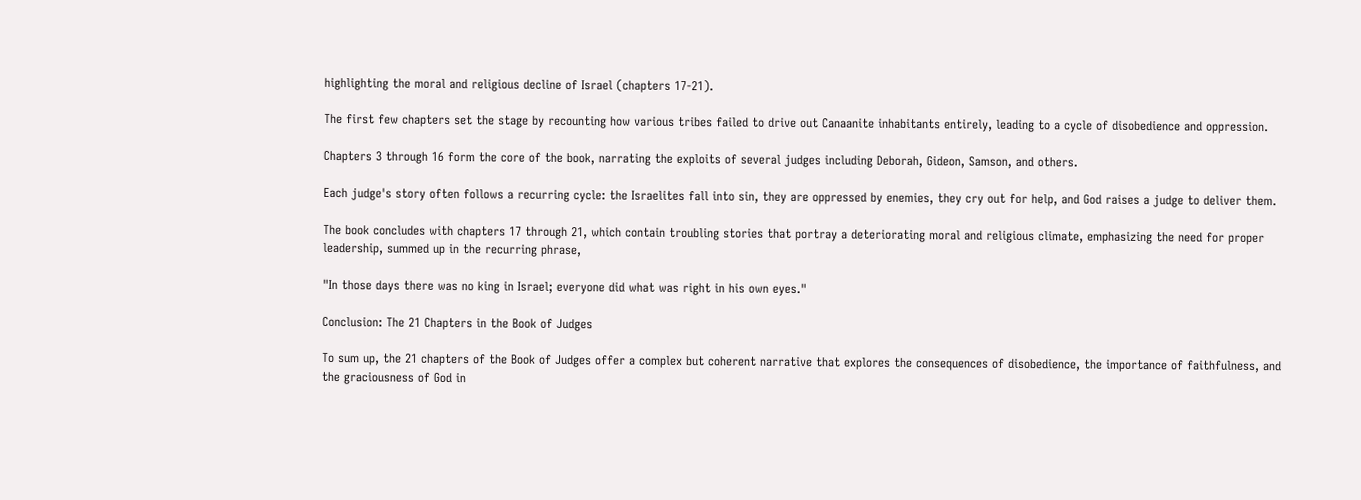highlighting the moral and religious decline of Israel (chapters 17-21).

The first few chapters set the stage by recounting how various tribes failed to drive out Canaanite inhabitants entirely, leading to a cycle of disobedience and oppression.

Chapters 3 through 16 form the core of the book, narrating the exploits of several judges including Deborah, Gideon, Samson, and others.

Each judge's story often follows a recurring cycle: the Israelites fall into sin, they are oppressed by enemies, they cry out for help, and God raises a judge to deliver them.

The book concludes with chapters 17 through 21, which contain troubling stories that portray a deteriorating moral and religious climate, emphasizing the need for proper leadership, summed up in the recurring phrase,

"In those days there was no king in Israel; everyone did what was right in his own eyes."

Conclusion: The 21 Chapters in the Book of Judges

To sum up, the 21 chapters of the Book of Judges offer a complex but coherent narrative that explores the consequences of disobedience, the importance of faithfulness, and the graciousness of God in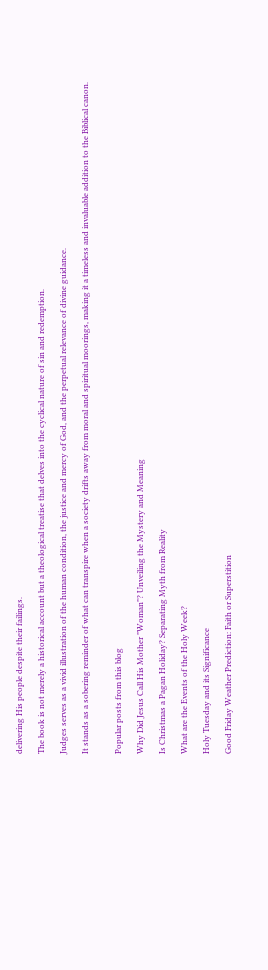delivering His people despite their failings.

The book is not merely a historical account but a theological treatise that delves into the cyclical nature of sin and redemption.

Judges serves as a vivid illustration of the human condition, the justice and mercy of God, and the perpetual relevance of divine guidance.

It stands as a sobering reminder of what can transpire when a society drifts away from moral and spiritual moorings, making it a timeless and invaluable addition to the Biblical canon.


Popular posts from this blog

Why Did Jesus Call His Mother "Woman"? Unveiling the Mystery and Meaning

Is Christmas a Pagan Holiday? Separating Myth from Reality

What are the Events of the Holy Week?

Holy Tuesday and its Significance

Good Friday Weather Prediction: Faith or Superstition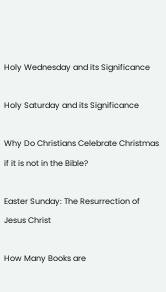Holy Wednesday and its Significance

Holy Saturday and its Significance

Why Do Christians Celebrate Christmas if it is not in the Bible?

Easter Sunday: The Resurrection of Jesus Christ

How Many Books are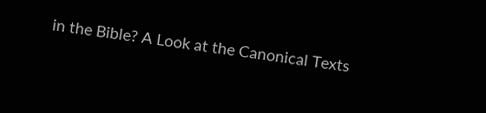in the Bible? A Look at the Canonical Texts